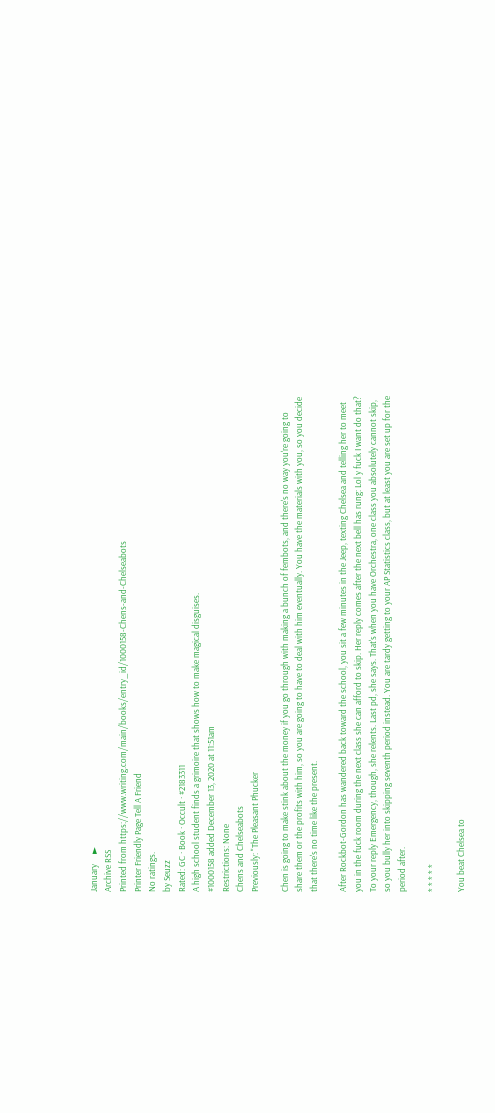January     ►
Archive RSS
Printed from https://www.writing.com/main/books/entry_id/1000158-Chens-and-Chelseabots
Printer Friendly Page Tell A Friend
No ratings.
by Seuzz
Rated: GC · Book · Occult · #2183311
A high school student finds a grimoire that shows how to make magical disguises.
#1000158 added December 13, 2020 at 11:51am
Restrictions: None
Chens and Chelseabots
Previously: "The Pleasant Phucker

Chen is going to make stink about the money if you go through with making a bunch of fembots, and there's no way you're going to share them or the profits with him, so you are going to have to deal with him eventually. You have the materials with you, so you decide that there's no time like the present.

After Rockbot-Gordon has wandered back toward the school, you sit a few minutes in the Jeep, texting Chelsea and telling her to meet you in the fuck room during the next class she can afford to skip. Her reply comes after the next bell has rung: Lol y fuck I want do that? To your reply Emergency, though, she relents. Last pd, she says. That's when you have Orchestra, one class you absolutely cannot skip, so you bully her into skipping seventh period instead. You are tardy getting to your AP Statistics class, but at least you are set up for the period after.

* * * * *

You beat Chelsea to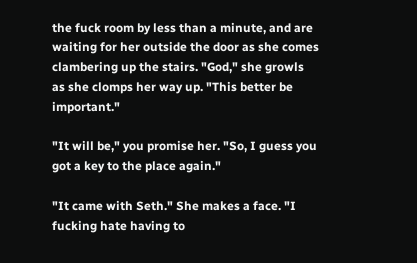the fuck room by less than a minute, and are waiting for her outside the door as she comes clambering up the stairs. "God," she growls as she clomps her way up. "This better be important."

"It will be," you promise her. "So, I guess you got a key to the place again."

"It came with Seth." She makes a face. "I fucking hate having to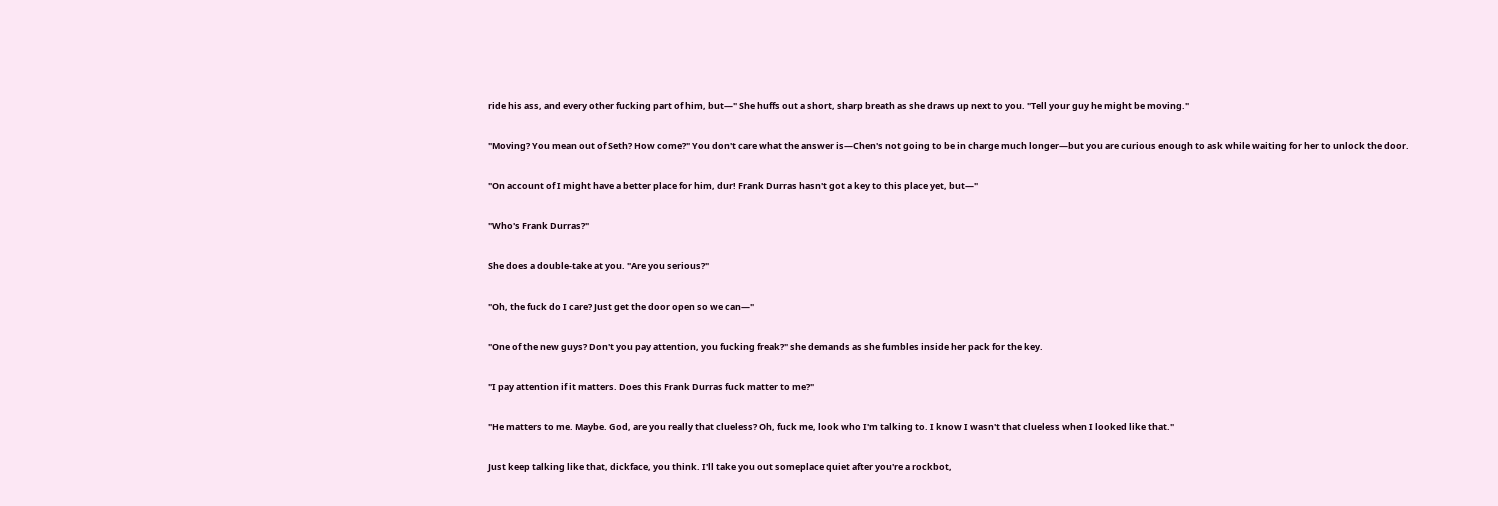ride his ass, and every other fucking part of him, but—" She huffs out a short, sharp breath as she draws up next to you. "Tell your guy he might be moving."

"Moving? You mean out of Seth? How come?" You don't care what the answer is—Chen's not going to be in charge much longer—but you are curious enough to ask while waiting for her to unlock the door.

"On account of I might have a better place for him, dur! Frank Durras hasn't got a key to this place yet, but—"

"Who's Frank Durras?"

She does a double-take at you. "Are you serious?"

"Oh, the fuck do I care? Just get the door open so we can—"

"One of the new guys? Don't you pay attention, you fucking freak?" she demands as she fumbles inside her pack for the key.

"I pay attention if it matters. Does this Frank Durras fuck matter to me?"

"He matters to me. Maybe. God, are you really that clueless? Oh, fuck me, look who I'm talking to. I know I wasn't that clueless when I looked like that."

Just keep talking like that, dickface, you think. I'll take you out someplace quiet after you're a rockbot,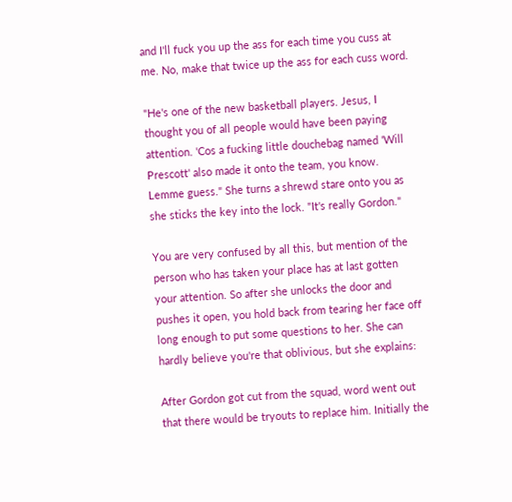and I'll fuck you up the ass for each time you cuss at me. No, make that twice up the ass for each cuss word.

"He's one of the new basketball players. Jesus, I thought you of all people would have been paying attention. 'Cos a fucking little douchebag named 'Will Prescott' also made it onto the team, you know. Lemme guess." She turns a shrewd stare onto you as she sticks the key into the lock. "It's really Gordon."

You are very confused by all this, but mention of the person who has taken your place has at last gotten your attention. So after she unlocks the door and pushes it open, you hold back from tearing her face off long enough to put some questions to her. She can hardly believe you're that oblivious, but she explains:

After Gordon got cut from the squad, word went out that there would be tryouts to replace him. Initially the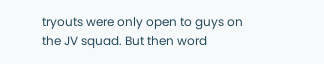tryouts were only open to guys on the JV squad. But then word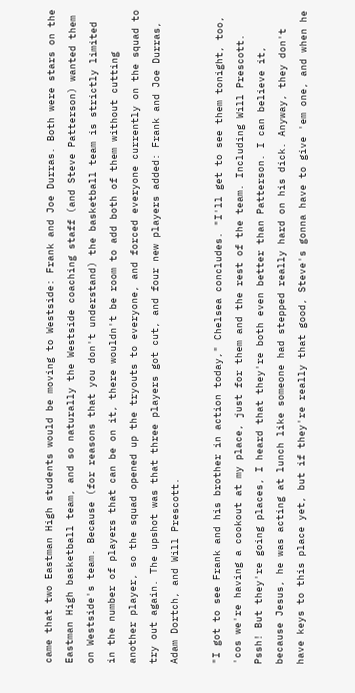came that two Eastman High students would be moving to Westside: Frank and Joe Durras. Both were stars on the Eastman High basketball team, and so naturally the Westside coaching staff (and Steve Patterson) wanted them on Westside's team. Because (for reasons that you don't understand) the basketball team is strictly limited in the number of players that can be on it, there wouldn't be room to add both of them without cutting another player, so the squad opened up the tryouts to everyone, and forced everyone currently on the squad to try out again. The upshot was that three players got cut, and four new players added: Frank and Joe Durras, Adam Dortch, and Will Prescott.

"I got to see Frank and his brother in action today," Chelsea concludes. "I'll get to see them tonight, too, 'cos we're having a cookout at my place, just for them and the rest of the team. Including Will Prescott. Pssh! But they're going places, I heard that they're both even better than Patterson. I can believe it, because Jesus, he was acting at lunch like someone had stepped really hard on his dick. Anyway, they don't have keys to this place yet, but if they're really that good, Steve's gonna have to give 'em one, and when he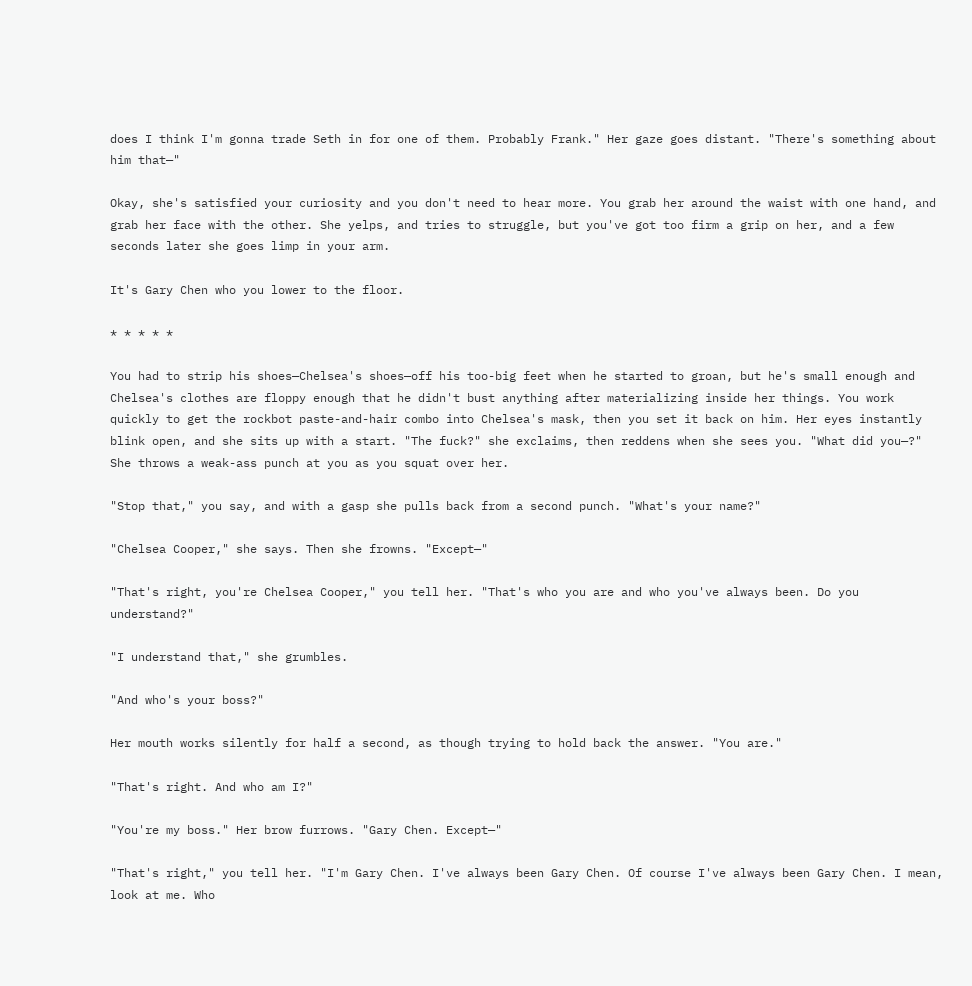does I think I'm gonna trade Seth in for one of them. Probably Frank." Her gaze goes distant. "There's something about him that—"

Okay, she's satisfied your curiosity and you don't need to hear more. You grab her around the waist with one hand, and grab her face with the other. She yelps, and tries to struggle, but you've got too firm a grip on her, and a few seconds later she goes limp in your arm.

It's Gary Chen who you lower to the floor.

* * * * *

You had to strip his shoes—Chelsea's shoes—off his too-big feet when he started to groan, but he's small enough and Chelsea's clothes are floppy enough that he didn't bust anything after materializing inside her things. You work quickly to get the rockbot paste-and-hair combo into Chelsea's mask, then you set it back on him. Her eyes instantly blink open, and she sits up with a start. "The fuck?" she exclaims, then reddens when she sees you. "What did you—?" She throws a weak-ass punch at you as you squat over her.

"Stop that," you say, and with a gasp she pulls back from a second punch. "What's your name?"

"Chelsea Cooper," she says. Then she frowns. "Except—"

"That's right, you're Chelsea Cooper," you tell her. "That's who you are and who you've always been. Do you understand?"

"I understand that," she grumbles.

"And who's your boss?"

Her mouth works silently for half a second, as though trying to hold back the answer. "You are."

"That's right. And who am I?"

"You're my boss." Her brow furrows. "Gary Chen. Except—"

"That's right," you tell her. "I'm Gary Chen. I've always been Gary Chen. Of course I've always been Gary Chen. I mean, look at me. Who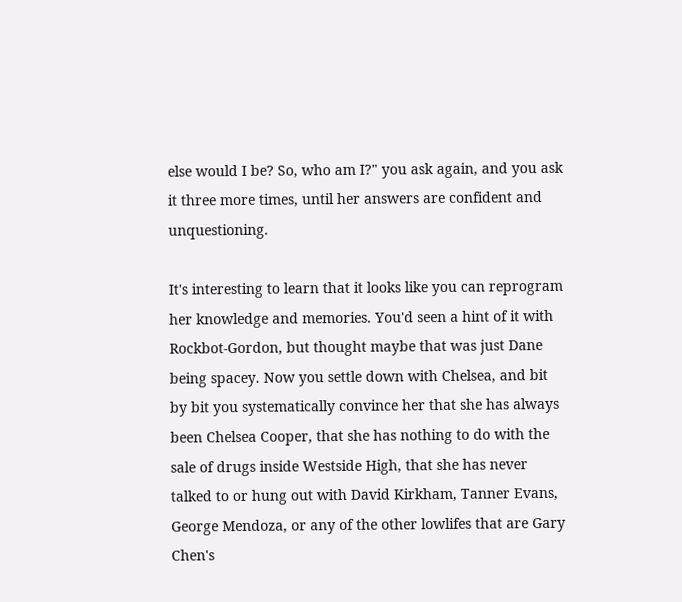else would I be? So, who am I?" you ask again, and you ask it three more times, until her answers are confident and unquestioning.

It's interesting to learn that it looks like you can reprogram her knowledge and memories. You'd seen a hint of it with Rockbot-Gordon, but thought maybe that was just Dane being spacey. Now you settle down with Chelsea, and bit by bit you systematically convince her that she has always been Chelsea Cooper, that she has nothing to do with the sale of drugs inside Westside High, that she has never talked to or hung out with David Kirkham, Tanner Evans, George Mendoza, or any of the other lowlifes that are Gary Chen's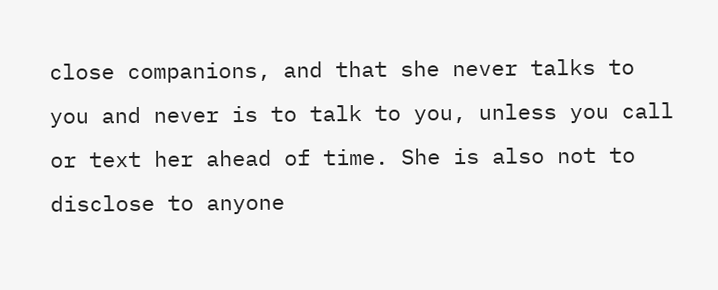close companions, and that she never talks to you and never is to talk to you, unless you call or text her ahead of time. She is also not to disclose to anyone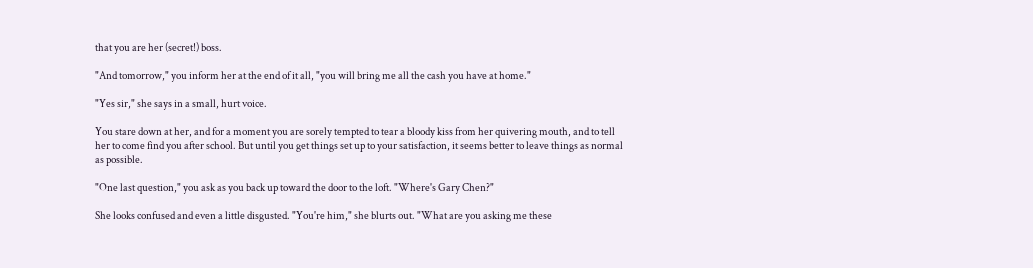that you are her (secret!) boss.

"And tomorrow," you inform her at the end of it all, "you will bring me all the cash you have at home."

"Yes sir," she says in a small, hurt voice.

You stare down at her, and for a moment you are sorely tempted to tear a bloody kiss from her quivering mouth, and to tell her to come find you after school. But until you get things set up to your satisfaction, it seems better to leave things as normal as possible.

"One last question," you ask as you back up toward the door to the loft. "Where's Gary Chen?"

She looks confused and even a little disgusted. "You're him," she blurts out. "What are you asking me these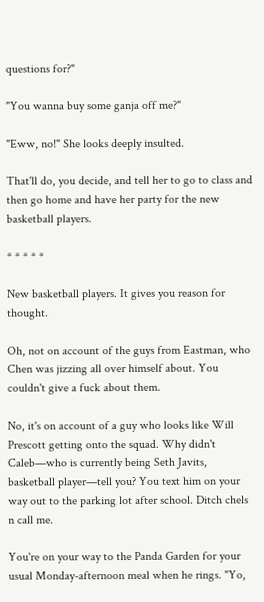questions for?"

"You wanna buy some ganja off me?"

"Eww, no!" She looks deeply insulted.

That'll do, you decide, and tell her to go to class and then go home and have her party for the new basketball players.

* * * * *

New basketball players. It gives you reason for thought.

Oh, not on account of the guys from Eastman, who Chen was jizzing all over himself about. You couldn't give a fuck about them.

No, it's on account of a guy who looks like Will Prescott getting onto the squad. Why didn't Caleb—who is currently being Seth Javits, basketball player—tell you? You text him on your way out to the parking lot after school. Ditch chels n call me.

You're on your way to the Panda Garden for your usual Monday-afternoon meal when he rings. "Yo,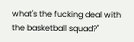what's the fucking deal with the basketball squad?"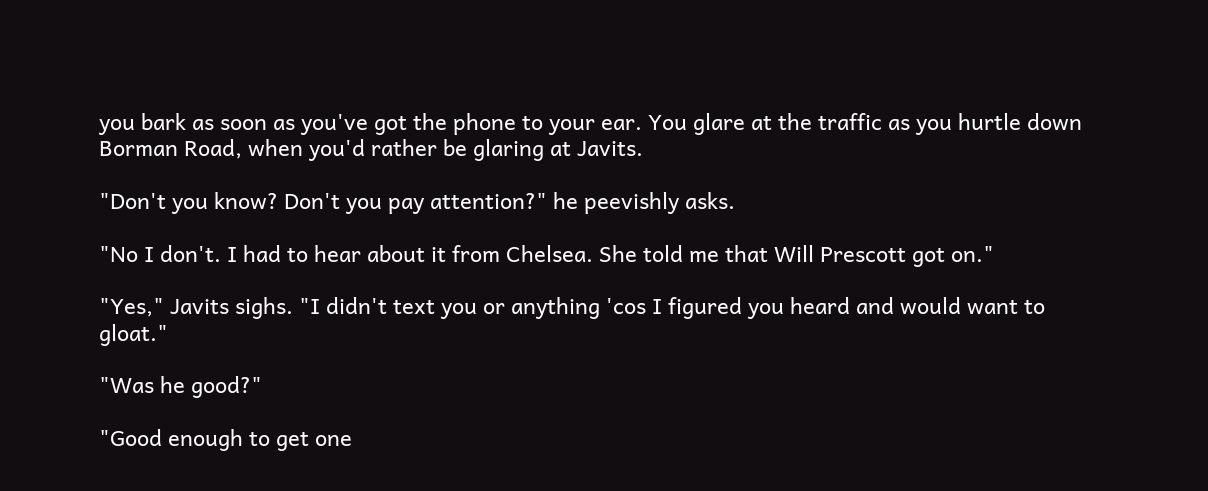you bark as soon as you've got the phone to your ear. You glare at the traffic as you hurtle down Borman Road, when you'd rather be glaring at Javits.

"Don't you know? Don't you pay attention?" he peevishly asks.

"No I don't. I had to hear about it from Chelsea. She told me that Will Prescott got on."

"Yes," Javits sighs. "I didn't text you or anything 'cos I figured you heard and would want to gloat."

"Was he good?"

"Good enough to get one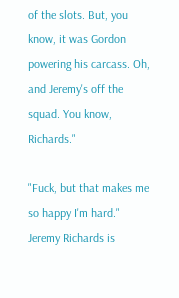of the slots. But, you know, it was Gordon powering his carcass. Oh, and Jeremy's off the squad. You know, Richards."

"Fuck, but that makes me so happy I'm hard." Jeremy Richards is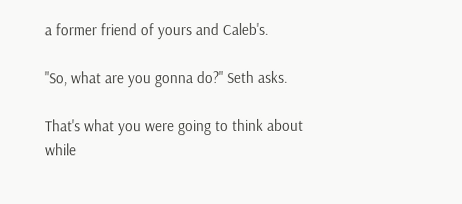a former friend of yours and Caleb's.

"So, what are you gonna do?" Seth asks.

That's what you were going to think about while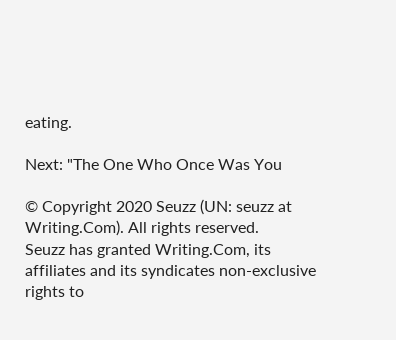eating.

Next: "The One Who Once Was You

© Copyright 2020 Seuzz (UN: seuzz at Writing.Com). All rights reserved.
Seuzz has granted Writing.Com, its affiliates and its syndicates non-exclusive rights to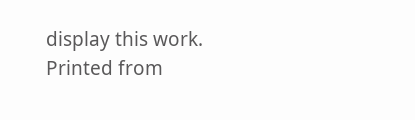display this work.
Printed from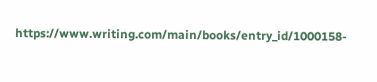https://www.writing.com/main/books/entry_id/1000158-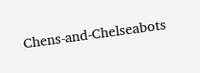Chens-and-Chelseabots